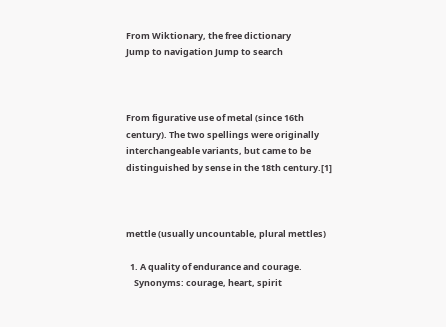From Wiktionary, the free dictionary
Jump to navigation Jump to search



From figurative use of metal (since 16th century). The two spellings were originally interchangeable variants, but came to be distinguished by sense in the 18th century.[1]



mettle (usually uncountable, plural mettles)

  1. A quality of endurance and courage.
    Synonyms: courage, heart, spirit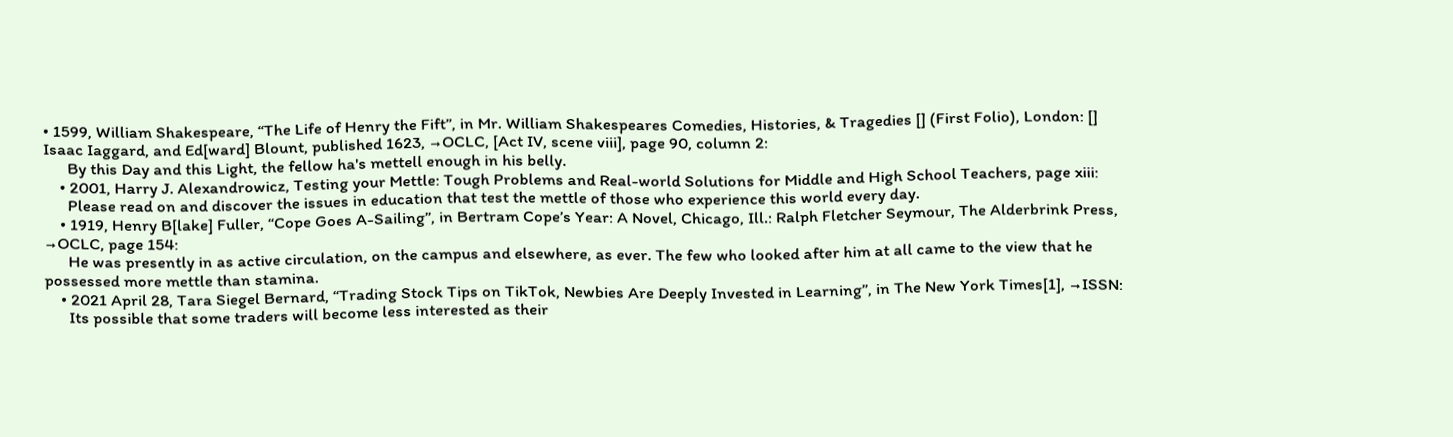• 1599, William Shakespeare, “The Life of Henry the Fift”, in Mr. William Shakespeares Comedies, Histories, & Tragedies [] (First Folio), London: [] Isaac Iaggard, and Ed[ward] Blount, published 1623, →OCLC, [Act IV, scene viii], page 90, column 2:
      By this Day and this Light, the fellow ha's mettell enough in his belly.
    • 2001, Harry J. Alexandrowicz, Testing your Mettle: Tough Problems and Real-world Solutions for Middle and High School Teachers, page xiii:
      Please read on and discover the issues in education that test the mettle of those who experience this world every day.
    • 1919, Henry B[lake] Fuller, “Cope Goes A-Sailing”, in Bertram Cope’s Year: A Novel, Chicago, Ill.: Ralph Fletcher Seymour, The Alderbrink Press, →OCLC, page 154:
      He was presently in as active circulation, on the campus and elsewhere, as ever. The few who looked after him at all came to the view that he possessed more mettle than stamina.
    • 2021 April 28, Tara Siegel Bernard, “Trading Stock Tips on TikTok, Newbies Are Deeply Invested in Learning”, in The New York Times[1], →ISSN:
      Its possible that some traders will become less interested as their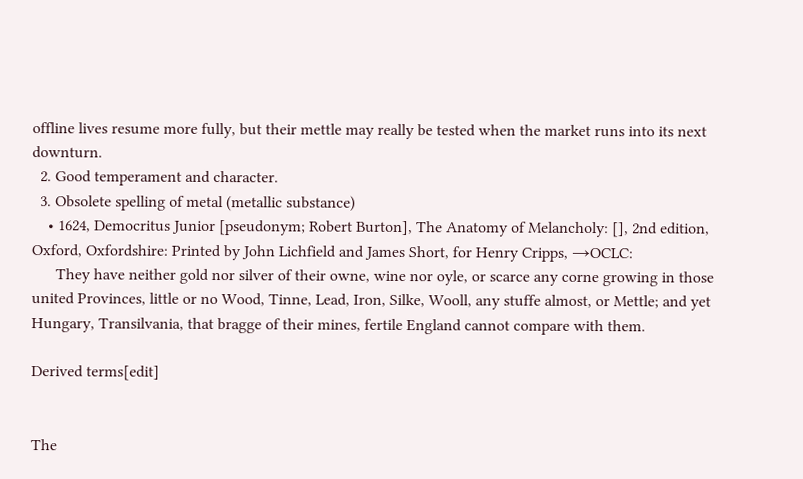offline lives resume more fully, but their mettle may really be tested when the market runs into its next downturn.
  2. Good temperament and character.
  3. Obsolete spelling of metal (metallic substance)
    • 1624, Democritus Junior [pseudonym; Robert Burton], The Anatomy of Melancholy: [], 2nd edition, Oxford, Oxfordshire: Printed by John Lichfield and James Short, for Henry Cripps, →OCLC:
      They have neither gold nor silver of their owne, wine nor oyle, or scarce any corne growing in those united Provinces, little or no Wood, Tinne, Lead, Iron, Silke, Wooll, any stuffe almost, or Mettle; and yet Hungary, Transilvania, that bragge of their mines, fertile England cannot compare with them.

Derived terms[edit]


The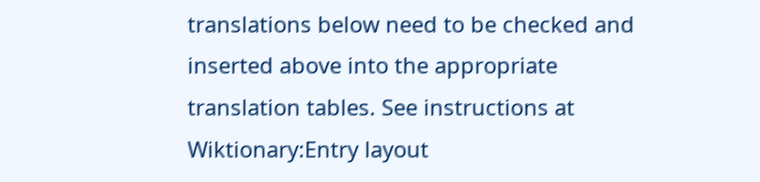translations below need to be checked and inserted above into the appropriate translation tables. See instructions at Wiktionary:Entry layout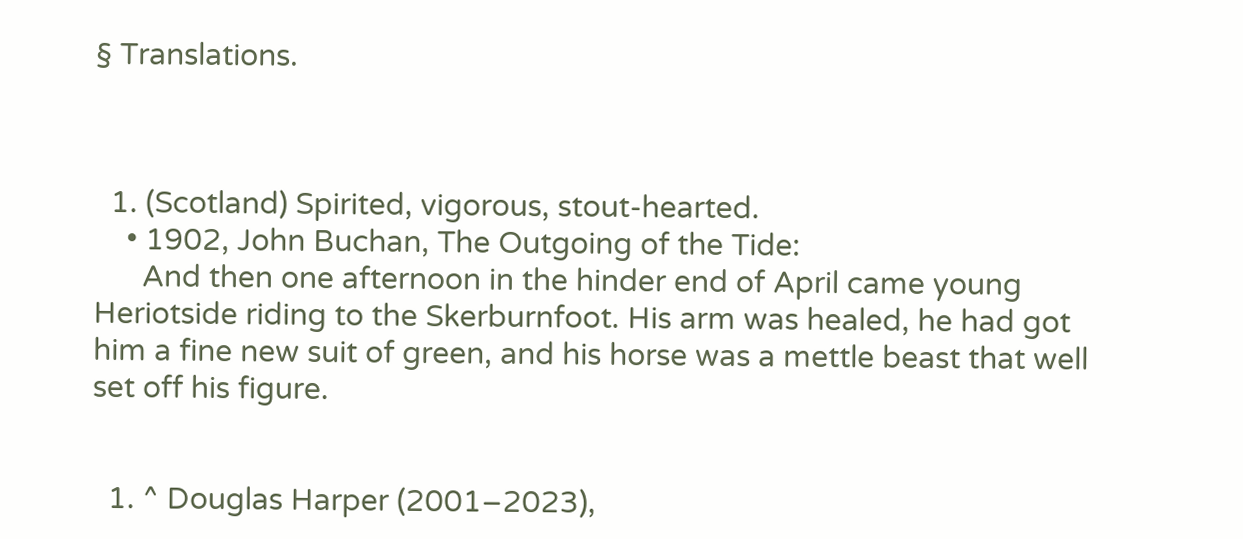§ Translations.



  1. (Scotland) Spirited, vigorous, stout-hearted.
    • 1902, John Buchan, The Outgoing of the Tide:
      And then one afternoon in the hinder end of April came young Heriotside riding to the Skerburnfoot. His arm was healed, he had got him a fine new suit of green, and his horse was a mettle beast that well set off his figure.


  1. ^ Douglas Harper (2001–2023),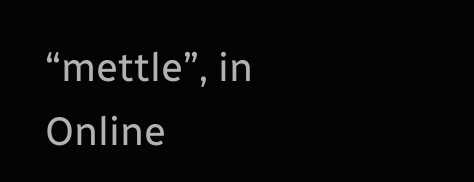“mettle”, in Online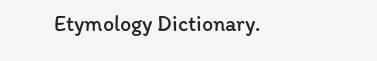Etymology Dictionary.